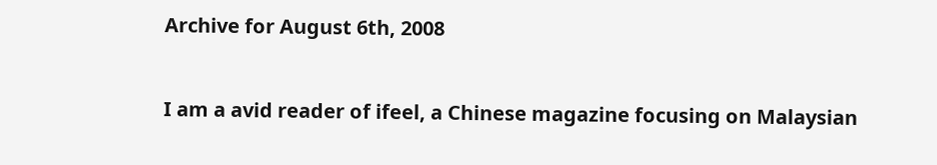Archive for August 6th, 2008


I am a avid reader of ifeel, a Chinese magazine focusing on Malaysian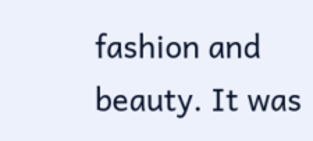fashion and beauty. It was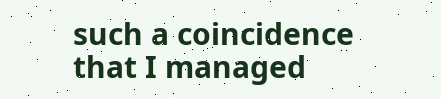such a coincidence that I managed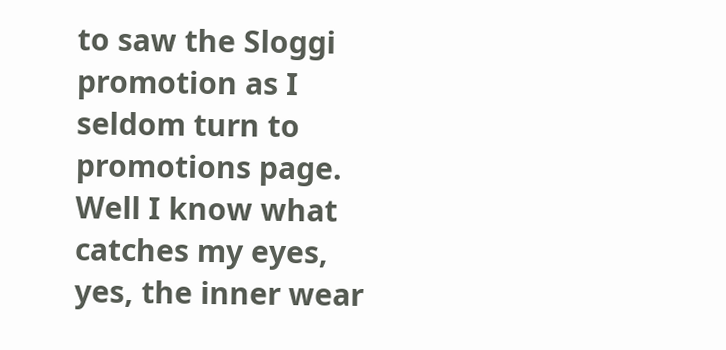to saw the Sloggi promotion as I seldom turn to promotions page. Well I know what catches my eyes, yes, the inner wear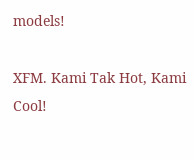models!

XFM. Kami Tak Hot, Kami Cool!